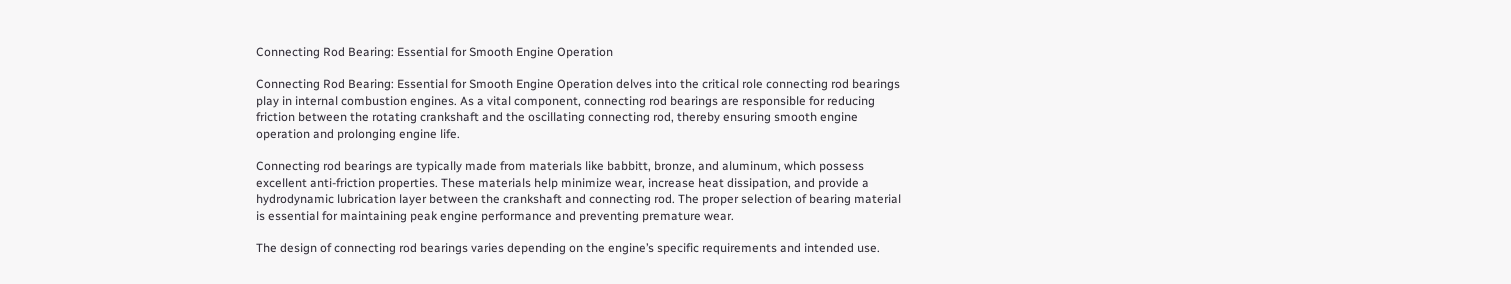Connecting Rod Bearing: Essential for Smooth Engine Operation

Connecting Rod Bearing: Essential for Smooth Engine Operation delves into the critical role connecting rod bearings play in internal combustion engines. As a vital component, connecting rod bearings are responsible for reducing friction between the rotating crankshaft and the oscillating connecting rod, thereby ensuring smooth engine operation and prolonging engine life.

Connecting rod bearings are typically made from materials like babbitt, bronze, and aluminum, which possess excellent anti-friction properties. These materials help minimize wear, increase heat dissipation, and provide a hydrodynamic lubrication layer between the crankshaft and connecting rod. The proper selection of bearing material is essential for maintaining peak engine performance and preventing premature wear.

The design of connecting rod bearings varies depending on the engine’s specific requirements and intended use.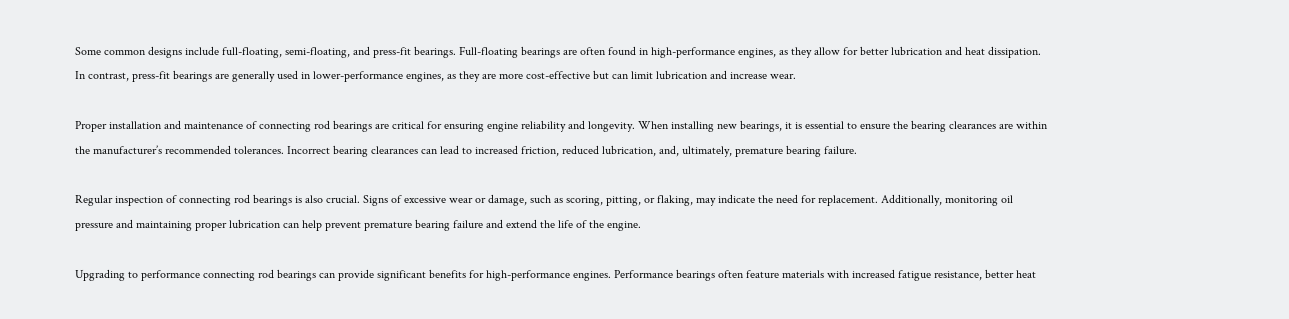Some common designs include full-floating, semi-floating, and press-fit bearings. Full-floating bearings are often found in high-performance engines, as they allow for better lubrication and heat dissipation. In contrast, press-fit bearings are generally used in lower-performance engines, as they are more cost-effective but can limit lubrication and increase wear.

Proper installation and maintenance of connecting rod bearings are critical for ensuring engine reliability and longevity. When installing new bearings, it is essential to ensure the bearing clearances are within the manufacturer’s recommended tolerances. Incorrect bearing clearances can lead to increased friction, reduced lubrication, and, ultimately, premature bearing failure.

Regular inspection of connecting rod bearings is also crucial. Signs of excessive wear or damage, such as scoring, pitting, or flaking, may indicate the need for replacement. Additionally, monitoring oil pressure and maintaining proper lubrication can help prevent premature bearing failure and extend the life of the engine.

Upgrading to performance connecting rod bearings can provide significant benefits for high-performance engines. Performance bearings often feature materials with increased fatigue resistance, better heat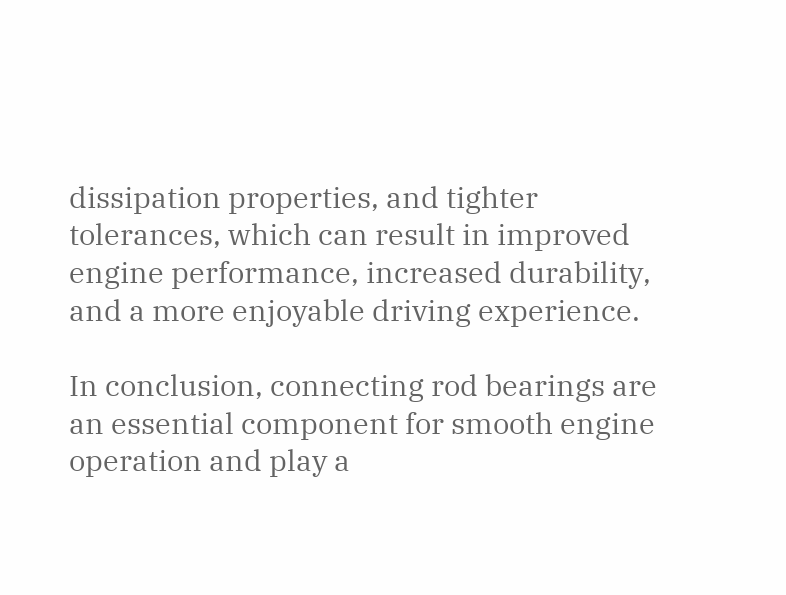dissipation properties, and tighter tolerances, which can result in improved engine performance, increased durability, and a more enjoyable driving experience.

In conclusion, connecting rod bearings are an essential component for smooth engine operation and play a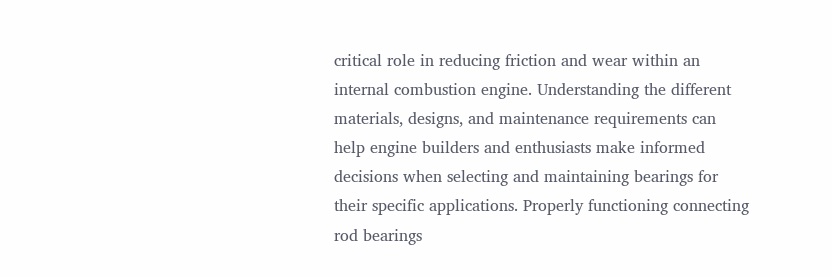critical role in reducing friction and wear within an internal combustion engine. Understanding the different materials, designs, and maintenance requirements can help engine builders and enthusiasts make informed decisions when selecting and maintaining bearings for their specific applications. Properly functioning connecting rod bearings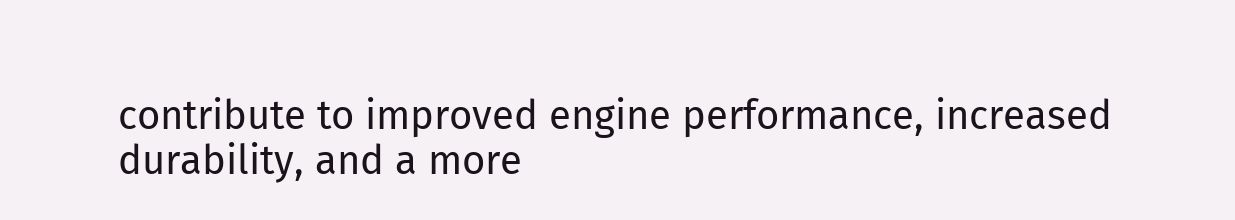contribute to improved engine performance, increased durability, and a more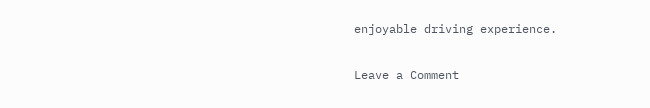enjoyable driving experience.


Leave a Comment